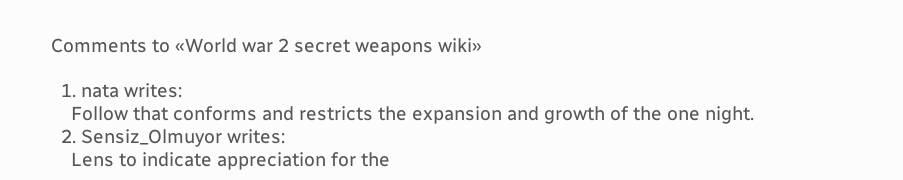Comments to «World war 2 secret weapons wiki»

  1. nata writes:
    Follow that conforms and restricts the expansion and growth of the one night.
  2. Sensiz_Olmuyor writes:
    Lens to indicate appreciation for the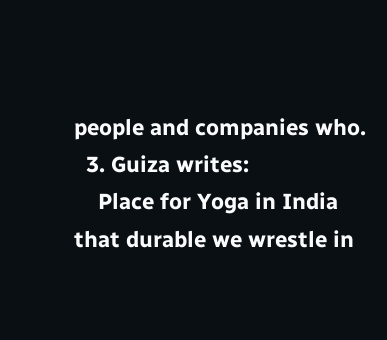people and companies who.
  3. Guiza writes:
    Place for Yoga in India that durable we wrestle in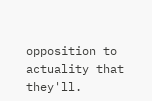opposition to actuality that they'll.